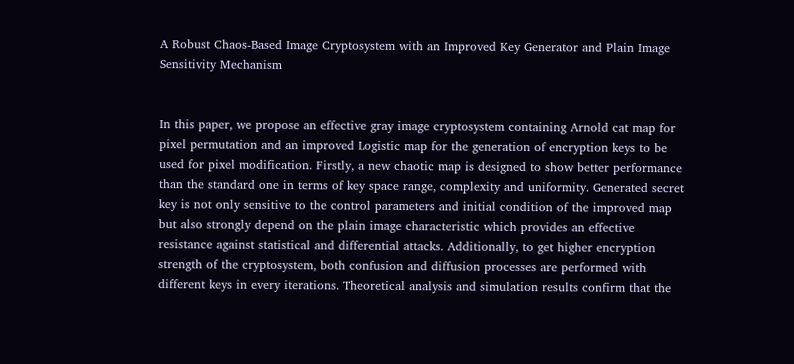A Robust Chaos-Based Image Cryptosystem with an Improved Key Generator and Plain Image Sensitivity Mechanism


In this paper, we propose an effective gray image cryptosystem containing Arnold cat map for pixel permutation and an improved Logistic map for the generation of encryption keys to be used for pixel modification. Firstly, a new chaotic map is designed to show better performance than the standard one in terms of key space range, complexity and uniformity. Generated secret key is not only sensitive to the control parameters and initial condition of the improved map but also strongly depend on the plain image characteristic which provides an effective resistance against statistical and differential attacks. Additionally, to get higher encryption strength of the cryptosystem, both confusion and diffusion processes are performed with different keys in every iterations. Theoretical analysis and simulation results confirm that the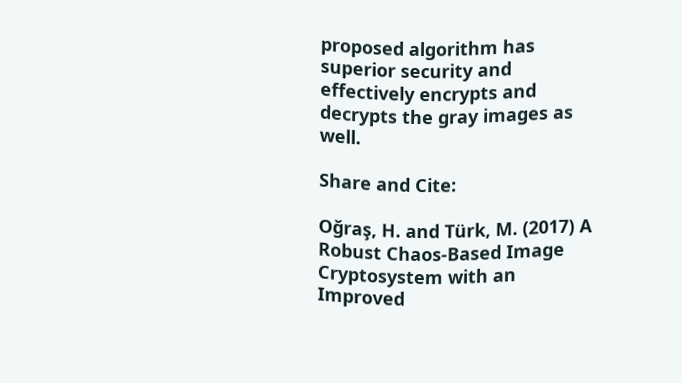proposed algorithm has superior security and effectively encrypts and decrypts the gray images as well.

Share and Cite:

Oğraş, H. and Türk, M. (2017) A Robust Chaos-Based Image Cryptosystem with an Improved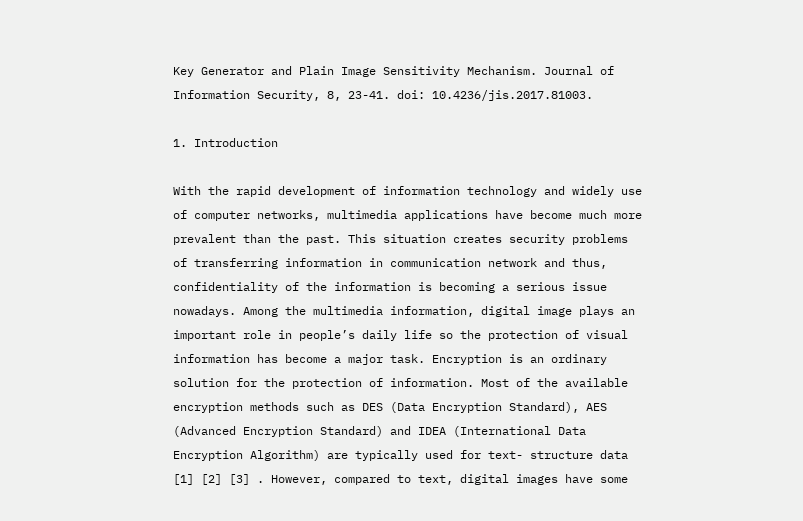Key Generator and Plain Image Sensitivity Mechanism. Journal of Information Security, 8, 23-41. doi: 10.4236/jis.2017.81003.

1. Introduction

With the rapid development of information technology and widely use of computer networks, multimedia applications have become much more prevalent than the past. This situation creates security problems of transferring information in communication network and thus, confidentiality of the information is becoming a serious issue nowadays. Among the multimedia information, digital image plays an important role in people’s daily life so the protection of visual information has become a major task. Encryption is an ordinary solution for the protection of information. Most of the available encryption methods such as DES (Data Encryption Standard), AES (Advanced Encryption Standard) and IDEA (International Data Encryption Algorithm) are typically used for text- structure data [1] [2] [3] . However, compared to text, digital images have some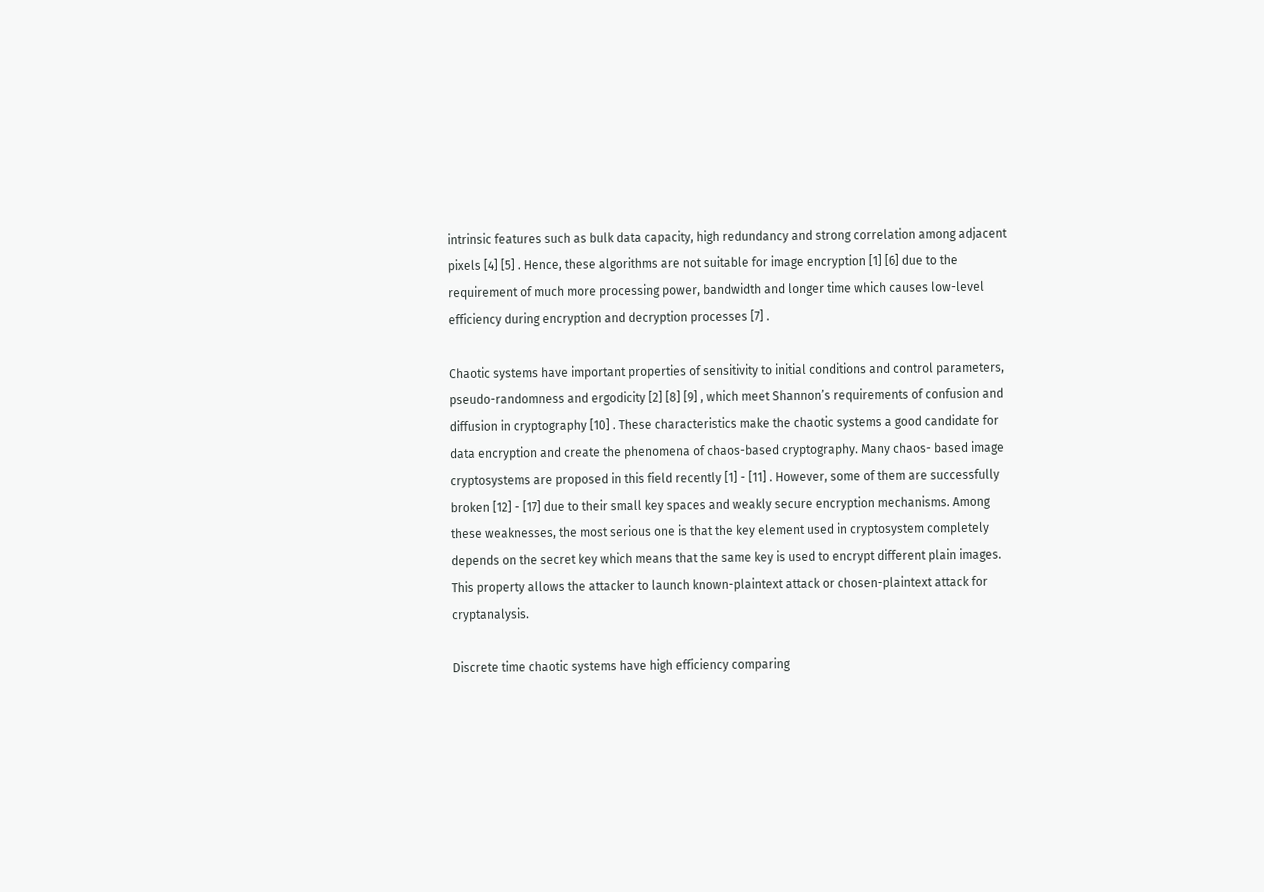intrinsic features such as bulk data capacity, high redundancy and strong correlation among adjacent pixels [4] [5] . Hence, these algorithms are not suitable for image encryption [1] [6] due to the requirement of much more processing power, bandwidth and longer time which causes low-level efficiency during encryption and decryption processes [7] .

Chaotic systems have important properties of sensitivity to initial conditions and control parameters, pseudo-randomness and ergodicity [2] [8] [9] , which meet Shannon’s requirements of confusion and diffusion in cryptography [10] . These characteristics make the chaotic systems a good candidate for data encryption and create the phenomena of chaos-based cryptography. Many chaos- based image cryptosystems are proposed in this field recently [1] - [11] . However, some of them are successfully broken [12] - [17] due to their small key spaces and weakly secure encryption mechanisms. Among these weaknesses, the most serious one is that the key element used in cryptosystem completely depends on the secret key which means that the same key is used to encrypt different plain images. This property allows the attacker to launch known-plaintext attack or chosen-plaintext attack for cryptanalysis.

Discrete time chaotic systems have high efficiency comparing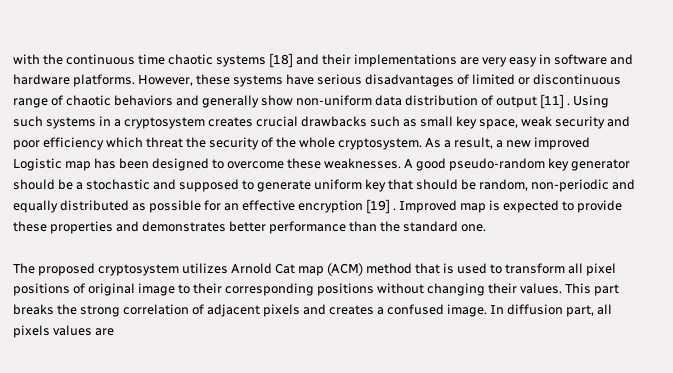with the continuous time chaotic systems [18] and their implementations are very easy in software and hardware platforms. However, these systems have serious disadvantages of limited or discontinuous range of chaotic behaviors and generally show non-uniform data distribution of output [11] . Using such systems in a cryptosystem creates crucial drawbacks such as small key space, weak security and poor efficiency which threat the security of the whole cryptosystem. As a result, a new improved Logistic map has been designed to overcome these weaknesses. A good pseudo-random key generator should be a stochastic and supposed to generate uniform key that should be random, non-periodic and equally distributed as possible for an effective encryption [19] . Improved map is expected to provide these properties and demonstrates better performance than the standard one.

The proposed cryptosystem utilizes Arnold Cat map (ACM) method that is used to transform all pixel positions of original image to their corresponding positions without changing their values. This part breaks the strong correlation of adjacent pixels and creates a confused image. In diffusion part, all pixels values are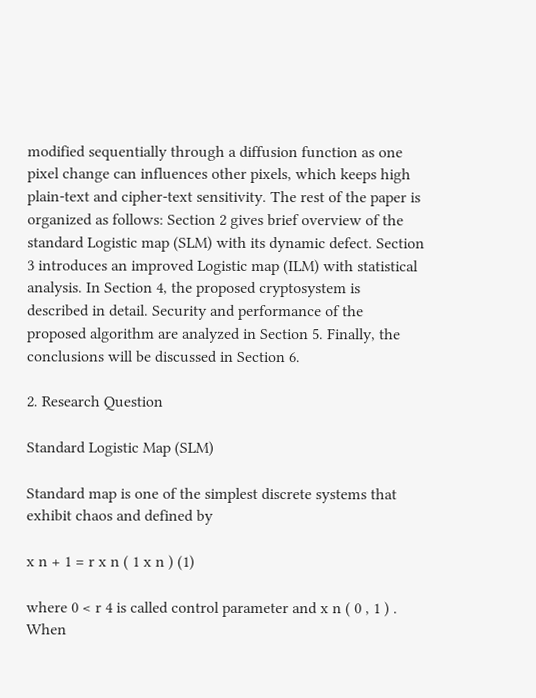modified sequentially through a diffusion function as one pixel change can influences other pixels, which keeps high plain-text and cipher-text sensitivity. The rest of the paper is organized as follows: Section 2 gives brief overview of the standard Logistic map (SLM) with its dynamic defect. Section 3 introduces an improved Logistic map (ILM) with statistical analysis. In Section 4, the proposed cryptosystem is described in detail. Security and performance of the proposed algorithm are analyzed in Section 5. Finally, the conclusions will be discussed in Section 6.

2. Research Question

Standard Logistic Map (SLM)

Standard map is one of the simplest discrete systems that exhibit chaos and defined by

x n + 1 = r x n ( 1 x n ) (1)

where 0 < r 4 is called control parameter and x n ( 0 , 1 ) . When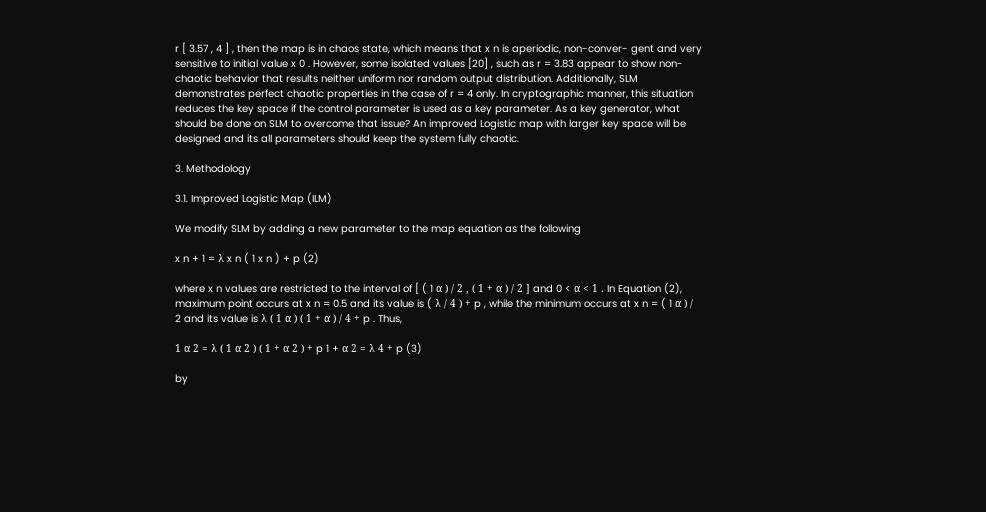r [ 3.57 , 4 ] , then the map is in chaos state, which means that x n is aperiodic, non-conver- gent and very sensitive to initial value x 0 . However, some isolated values [20] , such as r = 3.83 appear to show non-chaotic behavior that results neither uniform nor random output distribution. Additionally, SLM demonstrates perfect chaotic properties in the case of r = 4 only. In cryptographic manner, this situation reduces the key space if the control parameter is used as a key parameter. As a key generator, what should be done on SLM to overcome that issue? An improved Logistic map with larger key space will be designed and its all parameters should keep the system fully chaotic.

3. Methodology

3.1. Improved Logistic Map (ILM)

We modify SLM by adding a new parameter to the map equation as the following

x n + 1 = λ x n ( 1 x n ) + p (2)

where x n values are restricted to the interval of [ ( 1 α ) / 2 , ( 1 + α ) / 2 ] and 0 < α < 1 . In Equation (2), maximum point occurs at x n = 0.5 and its value is ( λ / 4 ) + p , while the minimum occurs at x n = ( 1 α ) / 2 and its value is λ ( 1 α ) ( 1 + α ) / 4 + p . Thus,

1 α 2 = λ ( 1 α 2 ) ( 1 + α 2 ) + p 1 + α 2 = λ 4 + p (3)

by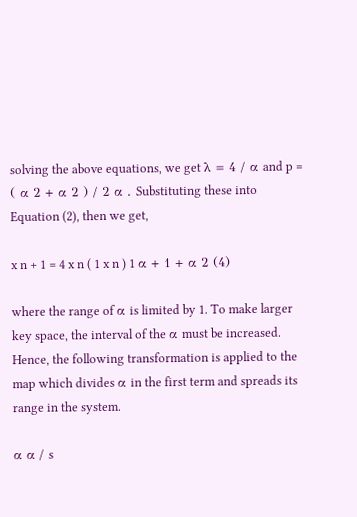solving the above equations, we get λ = 4 / α and p = ( α 2 + α 2 ) / 2 α . Substituting these into Equation (2), then we get,

x n + 1 = 4 x n ( 1 x n ) 1 α + 1 + α 2 (4)

where the range of α is limited by 1. To make larger key space, the interval of the α must be increased. Hence, the following transformation is applied to the map which divides α in the first term and spreads its range in the system.

α α / s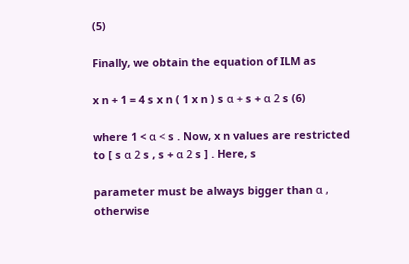(5)

Finally, we obtain the equation of ILM as

x n + 1 = 4 s x n ( 1 x n ) s α + s + α 2 s (6)

where 1 < α < s . Now, x n values are restricted to [ s α 2 s , s + α 2 s ] . Here, s

parameter must be always bigger than α , otherwise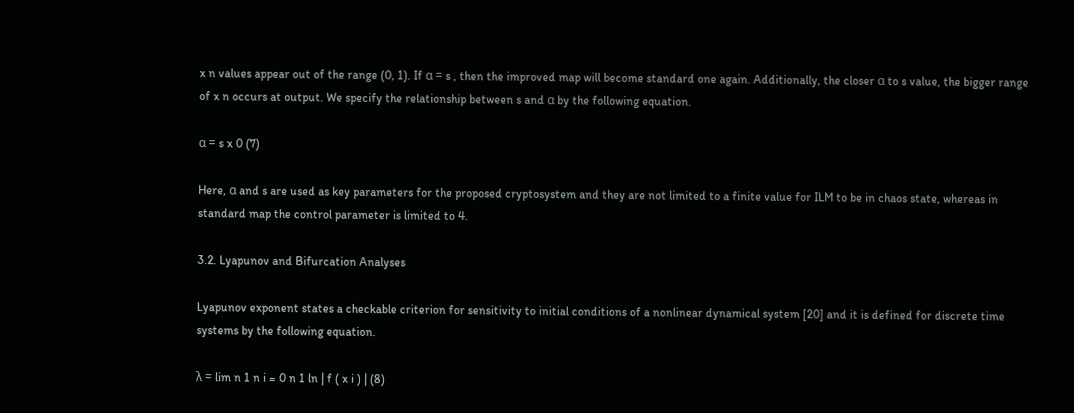x n values appear out of the range (0, 1). If α = s , then the improved map will become standard one again. Additionally, the closer α to s value, the bigger range of x n occurs at output. We specify the relationship between s and α by the following equation.

α = s x 0 (7)

Here, α and s are used as key parameters for the proposed cryptosystem and they are not limited to a finite value for ILM to be in chaos state, whereas in standard map the control parameter is limited to 4.

3.2. Lyapunov and Bifurcation Analyses

Lyapunov exponent states a checkable criterion for sensitivity to initial conditions of a nonlinear dynamical system [20] and it is defined for discrete time systems by the following equation.

λ = lim n 1 n i = 0 n 1 ln | f ( x i ) | (8)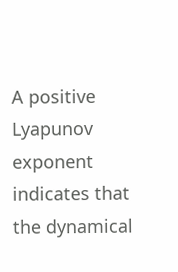A positive Lyapunov exponent indicates that the dynamical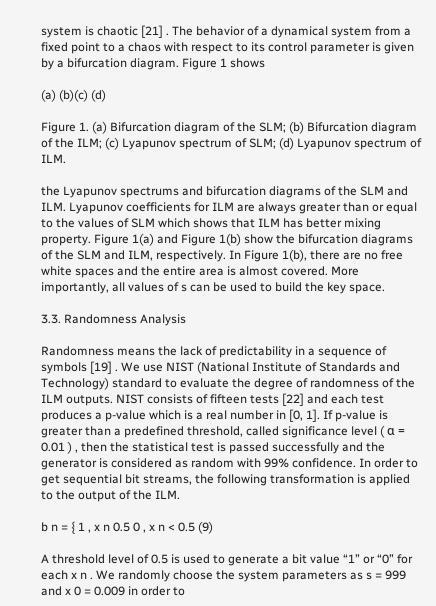system is chaotic [21] . The behavior of a dynamical system from a fixed point to a chaos with respect to its control parameter is given by a bifurcation diagram. Figure 1 shows

(a) (b)(c) (d)

Figure 1. (a) Bifurcation diagram of the SLM; (b) Bifurcation diagram of the ILM; (c) Lyapunov spectrum of SLM; (d) Lyapunov spectrum of ILM.

the Lyapunov spectrums and bifurcation diagrams of the SLM and ILM. Lyapunov coefficients for ILM are always greater than or equal to the values of SLM which shows that ILM has better mixing property. Figure 1(a) and Figure 1(b) show the bifurcation diagrams of the SLM and ILM, respectively. In Figure 1(b), there are no free white spaces and the entire area is almost covered. More importantly, all values of s can be used to build the key space.

3.3. Randomness Analysis

Randomness means the lack of predictability in a sequence of symbols [19] . We use NIST (National Institute of Standards and Technology) standard to evaluate the degree of randomness of the ILM outputs. NIST consists of fifteen tests [22] and each test produces a p-value which is a real number in [0, 1]. If p-value is greater than a predefined threshold, called significance level ( α = 0.01 ) , then the statistical test is passed successfully and the generator is considered as random with 99% confidence. In order to get sequential bit streams, the following transformation is applied to the output of the ILM.

b n = { 1 , x n 0.5 0 , x n < 0.5 (9)

A threshold level of 0.5 is used to generate a bit value “1” or “0” for each x n . We randomly choose the system parameters as s = 999 and x 0 = 0.009 in order to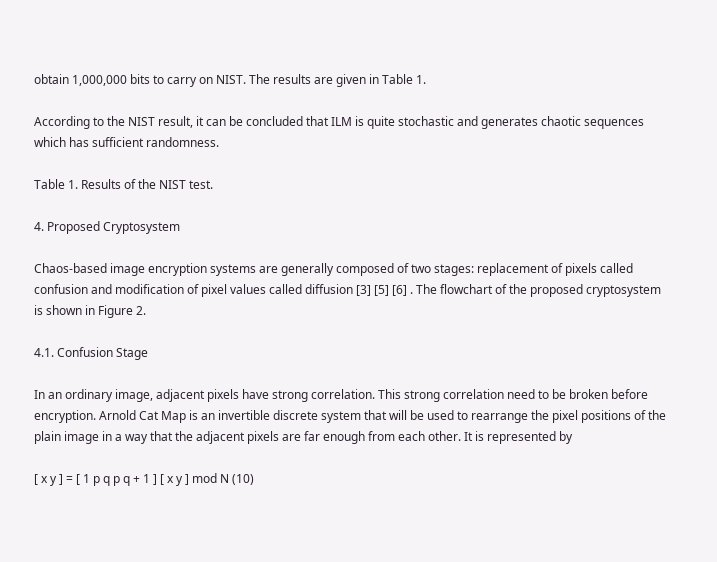obtain 1,000,000 bits to carry on NIST. The results are given in Table 1.

According to the NIST result, it can be concluded that ILM is quite stochastic and generates chaotic sequences which has sufficient randomness.

Table 1. Results of the NIST test.

4. Proposed Cryptosystem

Chaos-based image encryption systems are generally composed of two stages: replacement of pixels called confusion and modification of pixel values called diffusion [3] [5] [6] . The flowchart of the proposed cryptosystem is shown in Figure 2.

4.1. Confusion Stage

In an ordinary image, adjacent pixels have strong correlation. This strong correlation need to be broken before encryption. Arnold Cat Map is an invertible discrete system that will be used to rearrange the pixel positions of the plain image in a way that the adjacent pixels are far enough from each other. It is represented by

[ x y ] = [ 1 p q p q + 1 ] [ x y ] mod N (10)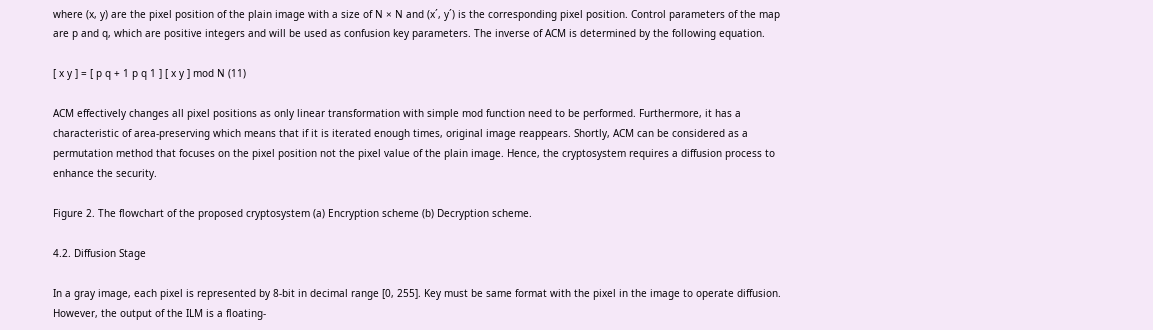where (x, y) are the pixel position of the plain image with a size of N × N and (x´, y´) is the corresponding pixel position. Control parameters of the map are p and q, which are positive integers and will be used as confusion key parameters. The inverse of ACM is determined by the following equation.

[ x y ] = [ p q + 1 p q 1 ] [ x y ] mod N (11)

ACM effectively changes all pixel positions as only linear transformation with simple mod function need to be performed. Furthermore, it has a characteristic of area-preserving which means that if it is iterated enough times, original image reappears. Shortly, ACM can be considered as a permutation method that focuses on the pixel position not the pixel value of the plain image. Hence, the cryptosystem requires a diffusion process to enhance the security.

Figure 2. The flowchart of the proposed cryptosystem (a) Encryption scheme (b) Decryption scheme.

4.2. Diffusion Stage

In a gray image, each pixel is represented by 8-bit in decimal range [0, 255]. Key must be same format with the pixel in the image to operate diffusion. However, the output of the ILM is a floating-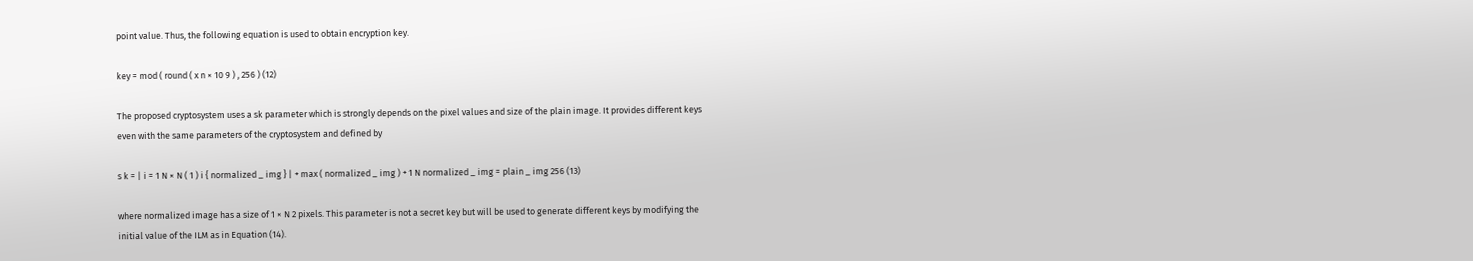point value. Thus, the following equation is used to obtain encryption key.

key = mod ( round ( x n × 10 9 ) , 256 ) (12)

The proposed cryptosystem uses a sk parameter which is strongly depends on the pixel values and size of the plain image. It provides different keys even with the same parameters of the cryptosystem and defined by

s k = | i = 1 N × N ( 1 ) i { normalized _ img } | + max ( normalized _ img ) + 1 N normalized _ img = plain _ img 256 (13)

where normalized image has a size of 1 × N 2 pixels. This parameter is not a secret key but will be used to generate different keys by modifying the initial value of the ILM as in Equation (14).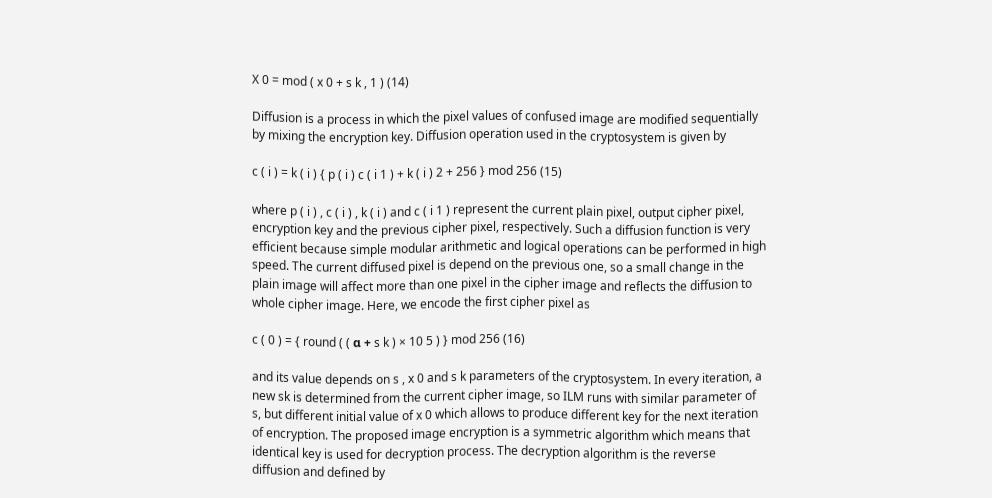X 0 = mod ( x 0 + s k , 1 ) (14)

Diffusion is a process in which the pixel values of confused image are modified sequentially by mixing the encryption key. Diffusion operation used in the cryptosystem is given by

c ( i ) = k ( i ) { p ( i ) c ( i 1 ) + k ( i ) 2 + 256 } mod 256 (15)

where p ( i ) , c ( i ) , k ( i ) and c ( i 1 ) represent the current plain pixel, output cipher pixel, encryption key and the previous cipher pixel, respectively. Such a diffusion function is very efficient because simple modular arithmetic and logical operations can be performed in high speed. The current diffused pixel is depend on the previous one, so a small change in the plain image will affect more than one pixel in the cipher image and reflects the diffusion to whole cipher image. Here, we encode the first cipher pixel as

c ( 0 ) = { round ( ( α + s k ) × 10 5 ) } mod 256 (16)

and its value depends on s , x 0 and s k parameters of the cryptosystem. In every iteration, a new sk is determined from the current cipher image, so ILM runs with similar parameter of s, but different initial value of x 0 which allows to produce different key for the next iteration of encryption. The proposed image encryption is a symmetric algorithm which means that identical key is used for decryption process. The decryption algorithm is the reverse diffusion and defined by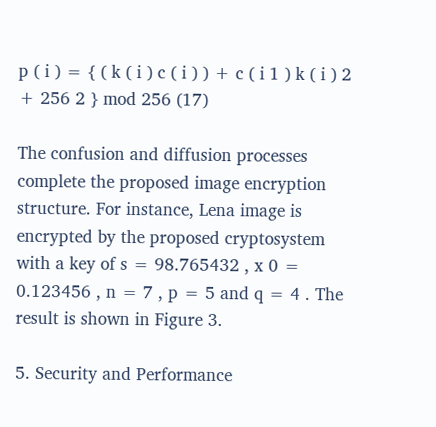p ( i ) = { ( k ( i ) c ( i ) ) + c ( i 1 ) k ( i ) 2 + 256 2 } mod 256 (17)

The confusion and diffusion processes complete the proposed image encryption structure. For instance, Lena image is encrypted by the proposed cryptosystem with a key of s = 98.765432 , x 0 = 0.123456 , n = 7 , p = 5 and q = 4 . The result is shown in Figure 3.

5. Security and Performance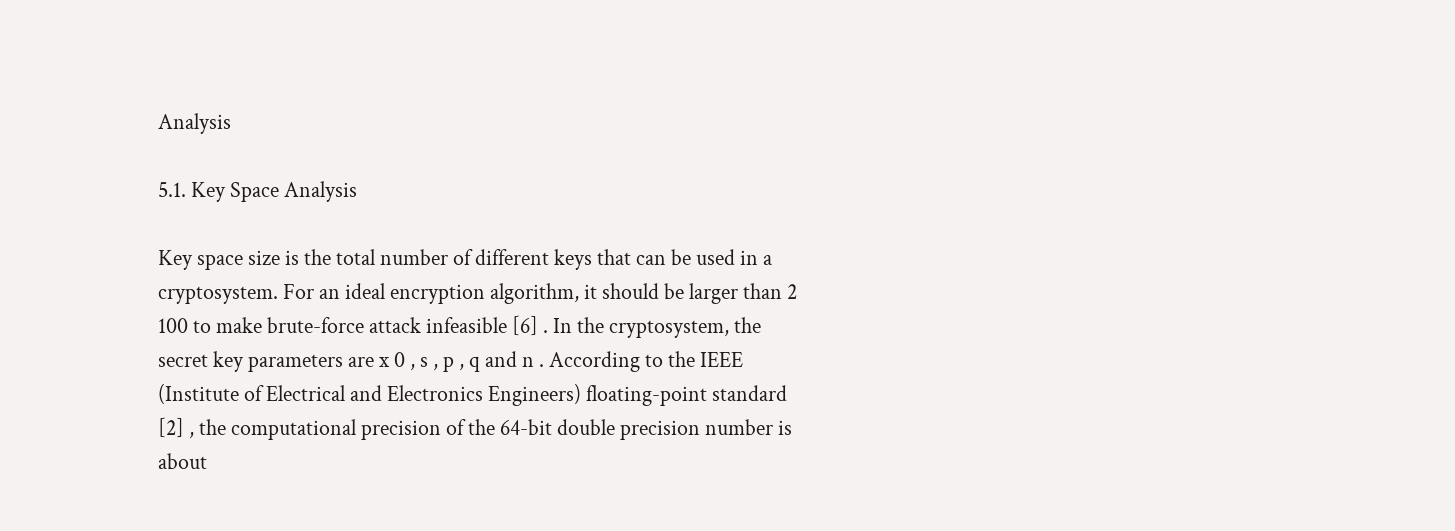Analysis

5.1. Key Space Analysis

Key space size is the total number of different keys that can be used in a cryptosystem. For an ideal encryption algorithm, it should be larger than 2 100 to make brute-force attack infeasible [6] . In the cryptosystem, the secret key parameters are x 0 , s , p , q and n . According to the IEEE (Institute of Electrical and Electronics Engineers) floating-point standard [2] , the computational precision of the 64-bit double precision number is about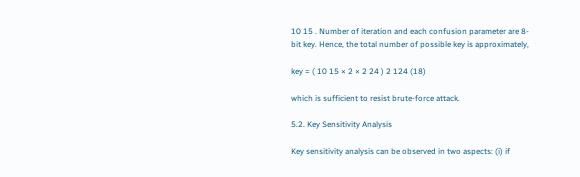10 15 . Number of iteration and each confusion parameter are 8-bit key. Hence, the total number of possible key is approximately,

key = ( 10 15 × 2 × 2 24 ) 2 124 (18)

which is sufficient to resist brute-force attack.

5.2. Key Sensitivity Analysis

Key sensitivity analysis can be observed in two aspects: (i) if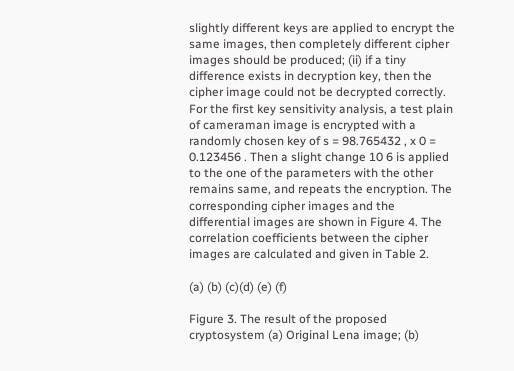slightly different keys are applied to encrypt the same images, then completely different cipher images should be produced; (ii) if a tiny difference exists in decryption key, then the cipher image could not be decrypted correctly. For the first key sensitivity analysis, a test plain of cameraman image is encrypted with a randomly chosen key of s = 98.765432 , x 0 = 0.123456 . Then a slight change 10 6 is applied to the one of the parameters with the other remains same, and repeats the encryption. The corresponding cipher images and the differential images are shown in Figure 4. The correlation coefficients between the cipher images are calculated and given in Table 2.

(a) (b) (c)(d) (e) (f)

Figure 3. The result of the proposed cryptosystem (a) Original Lena image; (b)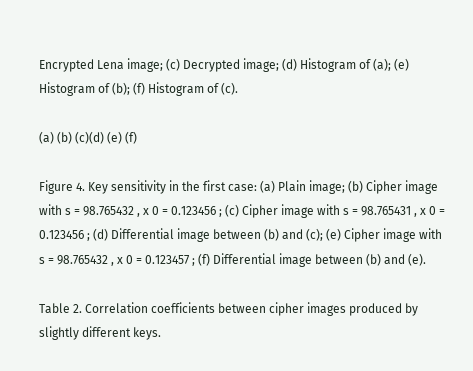Encrypted Lena image; (c) Decrypted image; (d) Histogram of (a); (e) Histogram of (b); (f) Histogram of (c).

(a) (b) (c)(d) (e) (f)

Figure 4. Key sensitivity in the first case: (a) Plain image; (b) Cipher image with s = 98.765432 , x 0 = 0.123456 ; (c) Cipher image with s = 98.765431 , x 0 = 0.123456 ; (d) Differential image between (b) and (c); (e) Cipher image with s = 98.765432 , x 0 = 0.123457 ; (f) Differential image between (b) and (e).

Table 2. Correlation coefficients between cipher images produced by slightly different keys.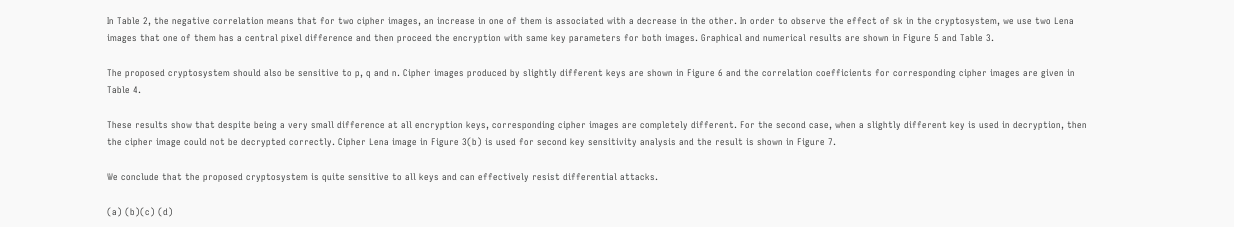In Table 2, the negative correlation means that for two cipher images, an increase in one of them is associated with a decrease in the other. In order to observe the effect of sk in the cryptosystem, we use two Lena images that one of them has a central pixel difference and then proceed the encryption with same key parameters for both images. Graphical and numerical results are shown in Figure 5 and Table 3.

The proposed cryptosystem should also be sensitive to p, q and n. Cipher images produced by slightly different keys are shown in Figure 6 and the correlation coefficients for corresponding cipher images are given in Table 4.

These results show that despite being a very small difference at all encryption keys, corresponding cipher images are completely different. For the second case, when a slightly different key is used in decryption, then the cipher image could not be decrypted correctly. Cipher Lena image in Figure 3(b) is used for second key sensitivity analysis and the result is shown in Figure 7.

We conclude that the proposed cryptosystem is quite sensitive to all keys and can effectively resist differential attacks.

(a) (b)(c) (d)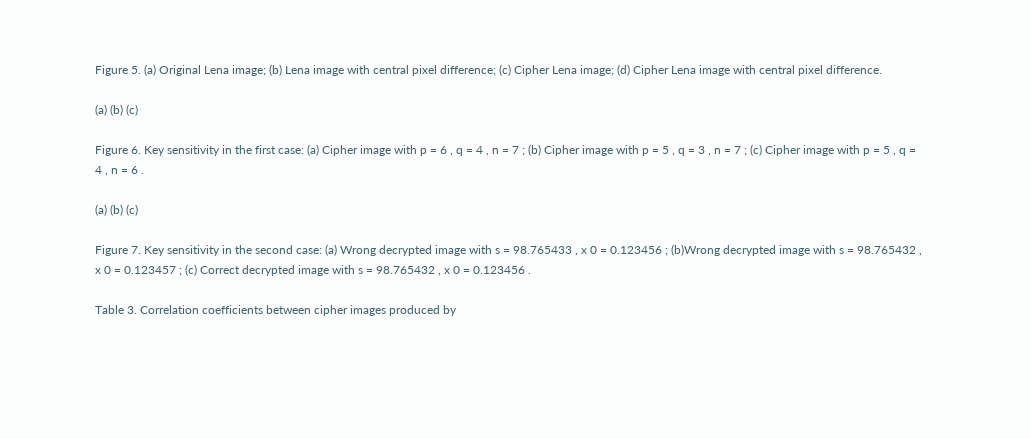Figure 5. (a) Original Lena image; (b) Lena image with central pixel difference; (c) Cipher Lena image; (d) Cipher Lena image with central pixel difference.

(a) (b) (c)

Figure 6. Key sensitivity in the first case: (a) Cipher image with p = 6 , q = 4 , n = 7 ; (b) Cipher image with p = 5 , q = 3 , n = 7 ; (c) Cipher image with p = 5 , q = 4 , n = 6 .

(a) (b) (c)

Figure 7. Key sensitivity in the second case: (a) Wrong decrypted image with s = 98.765433 , x 0 = 0.123456 ; (b)Wrong decrypted image with s = 98.765432 , x 0 = 0.123457 ; (c) Correct decrypted image with s = 98.765432 , x 0 = 0.123456 .

Table 3. Correlation coefficients between cipher images produced by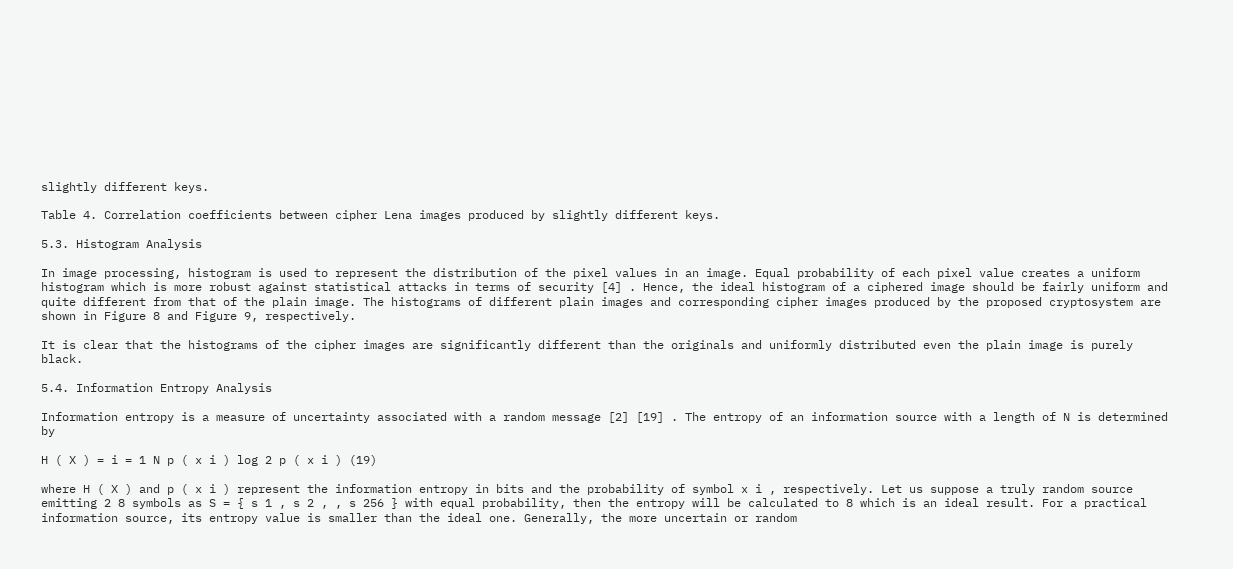slightly different keys.

Table 4. Correlation coefficients between cipher Lena images produced by slightly different keys.

5.3. Histogram Analysis

In image processing, histogram is used to represent the distribution of the pixel values in an image. Equal probability of each pixel value creates a uniform histogram which is more robust against statistical attacks in terms of security [4] . Hence, the ideal histogram of a ciphered image should be fairly uniform and quite different from that of the plain image. The histograms of different plain images and corresponding cipher images produced by the proposed cryptosystem are shown in Figure 8 and Figure 9, respectively.

It is clear that the histograms of the cipher images are significantly different than the originals and uniformly distributed even the plain image is purely black.

5.4. Information Entropy Analysis

Information entropy is a measure of uncertainty associated with a random message [2] [19] . The entropy of an information source with a length of N is determined by

H ( X ) = i = 1 N p ( x i ) log 2 p ( x i ) (19)

where H ( X ) and p ( x i ) represent the information entropy in bits and the probability of symbol x i , respectively. Let us suppose a truly random source emitting 2 8 symbols as S = { s 1 , s 2 , , s 256 } with equal probability, then the entropy will be calculated to 8 which is an ideal result. For a practical information source, its entropy value is smaller than the ideal one. Generally, the more uncertain or random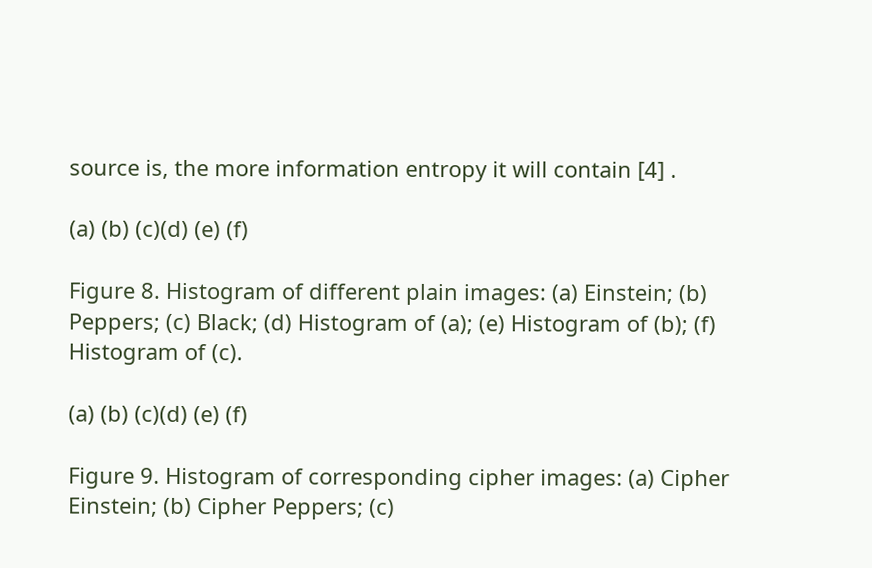source is, the more information entropy it will contain [4] .

(a) (b) (c)(d) (e) (f)

Figure 8. Histogram of different plain images: (a) Einstein; (b) Peppers; (c) Black; (d) Histogram of (a); (e) Histogram of (b); (f) Histogram of (c).

(a) (b) (c)(d) (e) (f)

Figure 9. Histogram of corresponding cipher images: (a) Cipher Einstein; (b) Cipher Peppers; (c)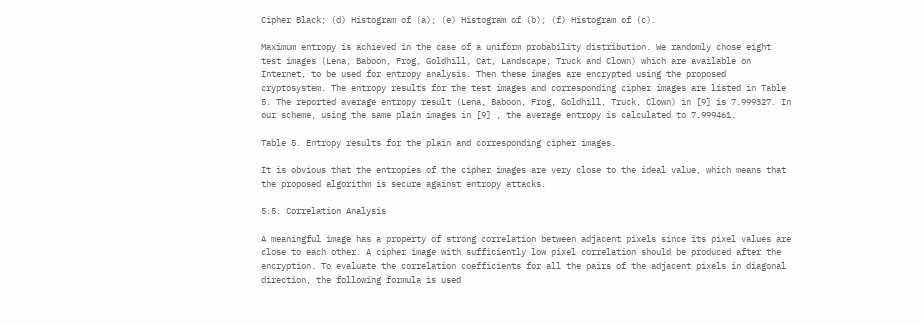Cipher Black; (d) Histogram of (a); (e) Histogram of (b); (f) Histogram of (c).

Maximum entropy is achieved in the case of a uniform probability distribution. We randomly chose eight test images (Lena, Baboon, Frog, Goldhill, Cat, Landscape, Truck and Clown) which are available on Internet, to be used for entropy analysis. Then these images are encrypted using the proposed cryptosystem. The entropy results for the test images and corresponding cipher images are listed in Table 5. The reported average entropy result (Lena, Baboon, Frog, Goldhill, Truck, Clown) in [9] is 7.999327. In our scheme, using the same plain images in [9] , the average entropy is calculated to 7.999461.

Table 5. Entropy results for the plain and corresponding cipher images.

It is obvious that the entropies of the cipher images are very close to the ideal value, which means that the proposed algorithm is secure against entropy attacks.

5.5. Correlation Analysis

A meaningful image has a property of strong correlation between adjacent pixels since its pixel values are close to each other. A cipher image with sufficiently low pixel correlation should be produced after the encryption. To evaluate the correlation coefficients for all the pairs of the adjacent pixels in diagonal direction, the following formula is used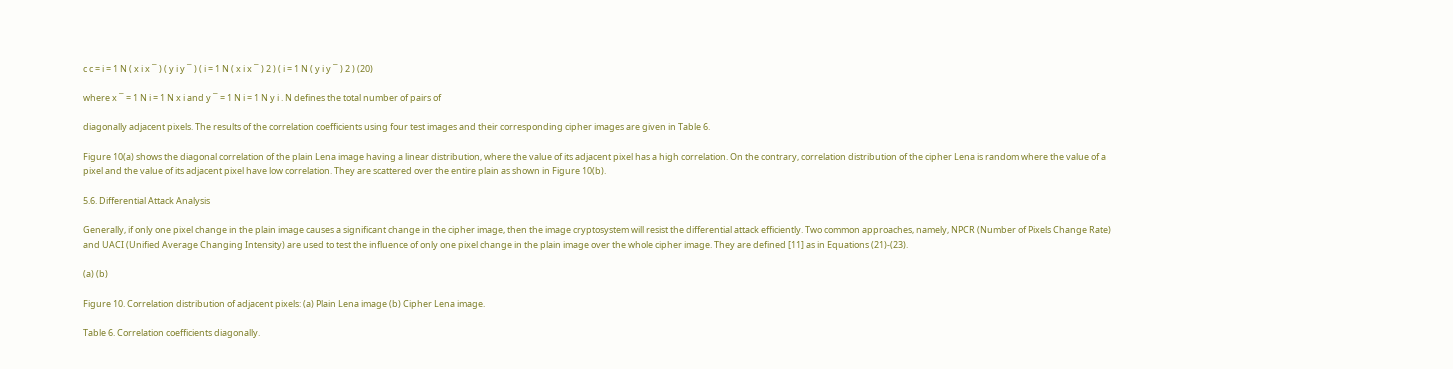c c = i = 1 N ( x i x ¯ ) ( y i y ¯ ) ( i = 1 N ( x i x ¯ ) 2 ) ( i = 1 N ( y i y ¯ ) 2 ) (20)

where x ¯ = 1 N i = 1 N x i and y ¯ = 1 N i = 1 N y i . N defines the total number of pairs of

diagonally adjacent pixels. The results of the correlation coefficients using four test images and their corresponding cipher images are given in Table 6.

Figure 10(a) shows the diagonal correlation of the plain Lena image having a linear distribution, where the value of its adjacent pixel has a high correlation. On the contrary, correlation distribution of the cipher Lena is random where the value of a pixel and the value of its adjacent pixel have low correlation. They are scattered over the entire plain as shown in Figure 10(b).

5.6. Differential Attack Analysis

Generally, if only one pixel change in the plain image causes a significant change in the cipher image, then the image cryptosystem will resist the differential attack efficiently. Two common approaches, namely, NPCR (Number of Pixels Change Rate) and UACI (Unified Average Changing Intensity) are used to test the influence of only one pixel change in the plain image over the whole cipher image. They are defined [11] as in Equations (21)-(23).

(a) (b)

Figure 10. Correlation distribution of adjacent pixels: (a) Plain Lena image (b) Cipher Lena image.

Table 6. Correlation coefficients diagonally.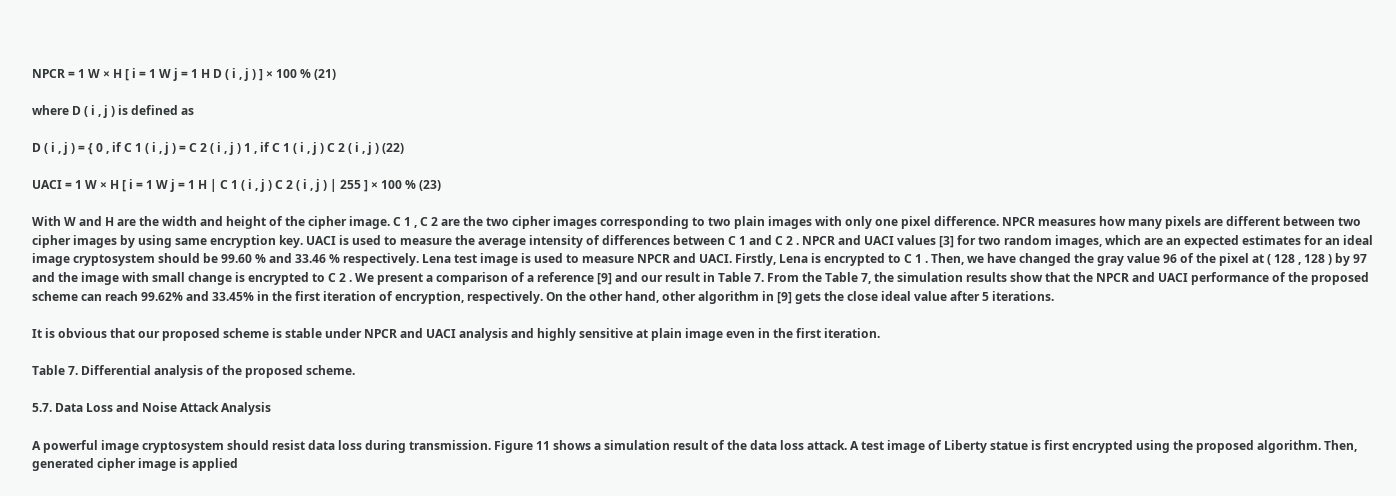NPCR = 1 W × H [ i = 1 W j = 1 H D ( i , j ) ] × 100 % (21)

where D ( i , j ) is defined as

D ( i , j ) = { 0 , if C 1 ( i , j ) = C 2 ( i , j ) 1 , if C 1 ( i , j ) C 2 ( i , j ) (22)

UACI = 1 W × H [ i = 1 W j = 1 H | C 1 ( i , j ) C 2 ( i , j ) | 255 ] × 100 % (23)

With W and H are the width and height of the cipher image. C 1 , C 2 are the two cipher images corresponding to two plain images with only one pixel difference. NPCR measures how many pixels are different between two cipher images by using same encryption key. UACI is used to measure the average intensity of differences between C 1 and C 2 . NPCR and UACI values [3] for two random images, which are an expected estimates for an ideal image cryptosystem should be 99.60 % and 33.46 % respectively. Lena test image is used to measure NPCR and UACI. Firstly, Lena is encrypted to C 1 . Then, we have changed the gray value 96 of the pixel at ( 128 , 128 ) by 97 and the image with small change is encrypted to C 2 . We present a comparison of a reference [9] and our result in Table 7. From the Table 7, the simulation results show that the NPCR and UACI performance of the proposed scheme can reach 99.62% and 33.45% in the first iteration of encryption, respectively. On the other hand, other algorithm in [9] gets the close ideal value after 5 iterations.

It is obvious that our proposed scheme is stable under NPCR and UACI analysis and highly sensitive at plain image even in the first iteration.

Table 7. Differential analysis of the proposed scheme.

5.7. Data Loss and Noise Attack Analysis

A powerful image cryptosystem should resist data loss during transmission. Figure 11 shows a simulation result of the data loss attack. A test image of Liberty statue is first encrypted using the proposed algorithm. Then, generated cipher image is applied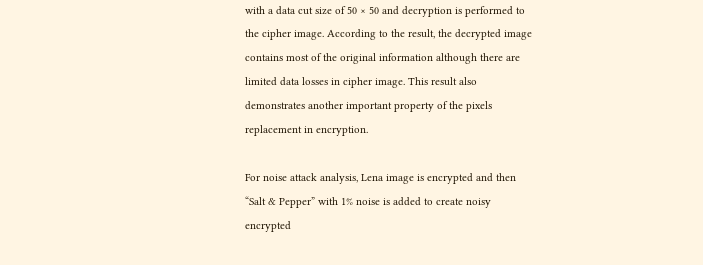with a data cut size of 50 × 50 and decryption is performed to the cipher image. According to the result, the decrypted image contains most of the original information although there are limited data losses in cipher image. This result also demonstrates another important property of the pixels replacement in encryption.

For noise attack analysis, Lena image is encrypted and then “Salt & Pepper” with 1% noise is added to create noisy encrypted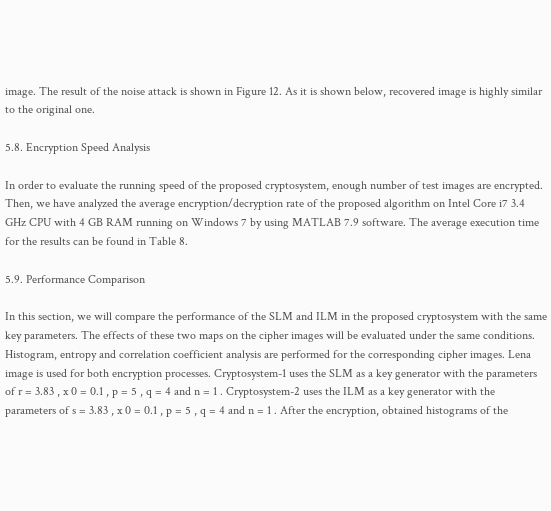image. The result of the noise attack is shown in Figure 12. As it is shown below, recovered image is highly similar to the original one.

5.8. Encryption Speed Analysis

In order to evaluate the running speed of the proposed cryptosystem, enough number of test images are encrypted. Then, we have analyzed the average encryption/decryption rate of the proposed algorithm on Intel Core i7 3.4 GHz CPU with 4 GB RAM running on Windows 7 by using MATLAB 7.9 software. The average execution time for the results can be found in Table 8.

5.9. Performance Comparison

In this section, we will compare the performance of the SLM and ILM in the proposed cryptosystem with the same key parameters. The effects of these two maps on the cipher images will be evaluated under the same conditions. Histogram, entropy and correlation coefficient analysis are performed for the corresponding cipher images. Lena image is used for both encryption processes. Cryptosystem-1 uses the SLM as a key generator with the parameters of r = 3.83 , x 0 = 0.1 , p = 5 , q = 4 and n = 1 . Cryptosystem-2 uses the ILM as a key generator with the parameters of s = 3.83 , x 0 = 0.1 , p = 5 , q = 4 and n = 1 . After the encryption, obtained histograms of the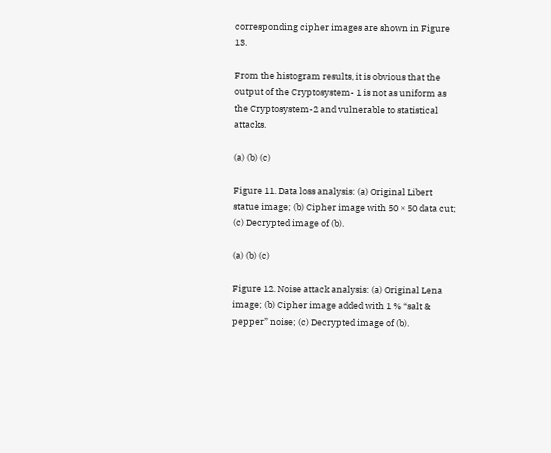corresponding cipher images are shown in Figure 13.

From the histogram results, it is obvious that the output of the Cryptosystem- 1 is not as uniform as the Cryptosystem-2 and vulnerable to statistical attacks.

(a) (b) (c)

Figure 11. Data loss analysis: (a) Original Libert statue image; (b) Cipher image with 50 × 50 data cut; (c) Decrypted image of (b).

(a) (b) (c)

Figure 12. Noise attack analysis: (a) Original Lena image; (b) Cipher image added with 1 % “salt & pepper” noise; (c) Decrypted image of (b).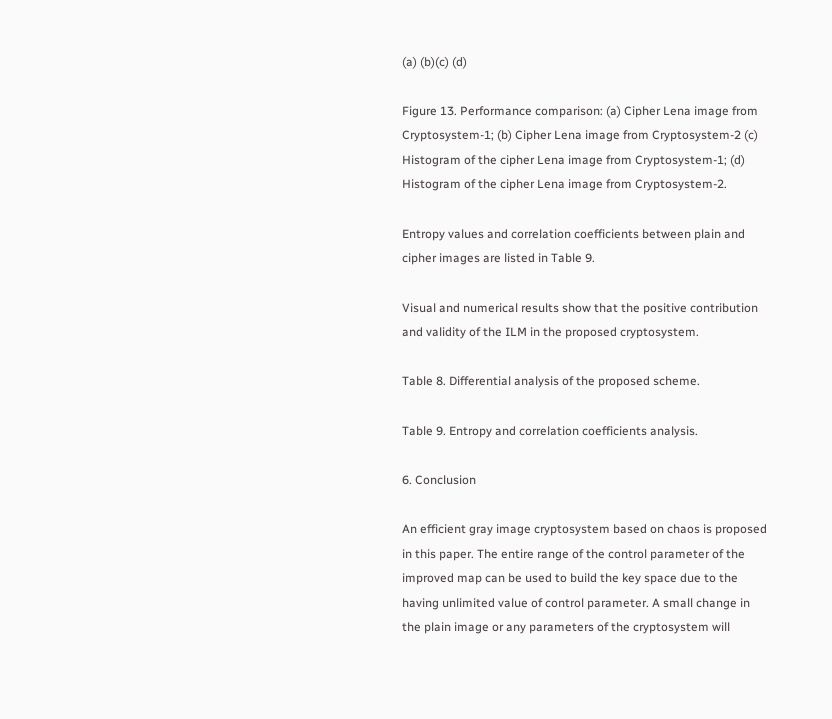(a) (b)(c) (d)

Figure 13. Performance comparison: (a) Cipher Lena image from Cryptosystem-1; (b) Cipher Lena image from Cryptosystem-2 (c) Histogram of the cipher Lena image from Cryptosystem-1; (d) Histogram of the cipher Lena image from Cryptosystem-2.

Entropy values and correlation coefficients between plain and cipher images are listed in Table 9.

Visual and numerical results show that the positive contribution and validity of the ILM in the proposed cryptosystem.

Table 8. Differential analysis of the proposed scheme.

Table 9. Entropy and correlation coefficients analysis.

6. Conclusion

An efficient gray image cryptosystem based on chaos is proposed in this paper. The entire range of the control parameter of the improved map can be used to build the key space due to the having unlimited value of control parameter. A small change in the plain image or any parameters of the cryptosystem will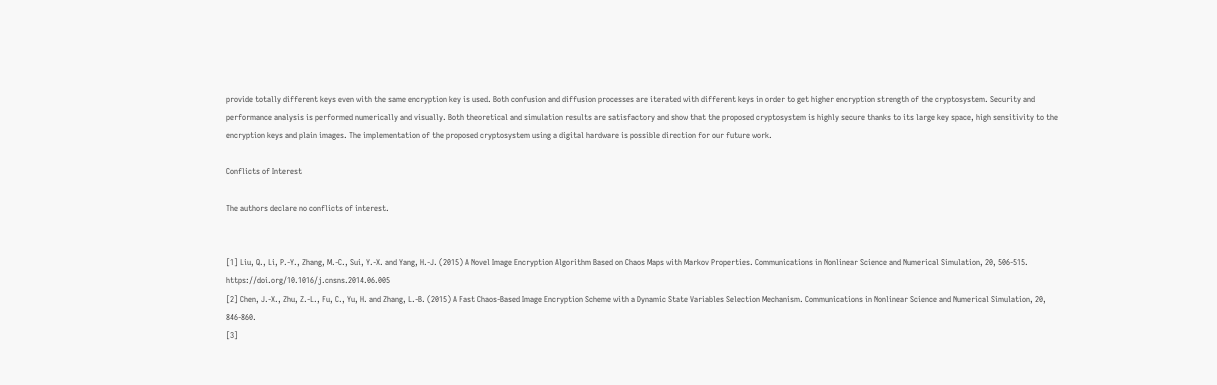provide totally different keys even with the same encryption key is used. Both confusion and diffusion processes are iterated with different keys in order to get higher encryption strength of the cryptosystem. Security and performance analysis is performed numerically and visually. Both theoretical and simulation results are satisfactory and show that the proposed cryptosystem is highly secure thanks to its large key space, high sensitivity to the encryption keys and plain images. The implementation of the proposed cryptosystem using a digital hardware is possible direction for our future work.

Conflicts of Interest

The authors declare no conflicts of interest.


[1] Liu, Q., Li, P.-Y., Zhang, M.-C., Sui, Y.-X. and Yang, H.-J. (2015) A Novel Image Encryption Algorithm Based on Chaos Maps with Markov Properties. Communications in Nonlinear Science and Numerical Simulation, 20, 506-515. https://doi.org/10.1016/j.cnsns.2014.06.005
[2] Chen, J.-X., Zhu, Z.-L., Fu, C., Yu, H. and Zhang, L.-B. (2015) A Fast Chaos-Based Image Encryption Scheme with a Dynamic State Variables Selection Mechanism. Communications in Nonlinear Science and Numerical Simulation, 20, 846-860.
[3]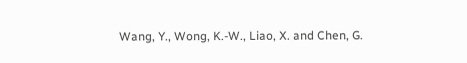Wang, Y., Wong, K.-W., Liao, X. and Chen, G.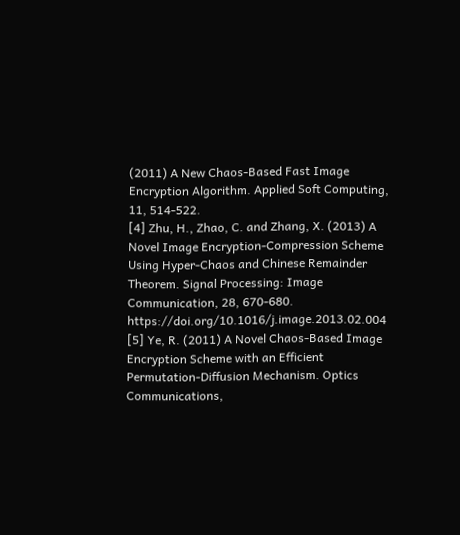(2011) A New Chaos-Based Fast Image Encryption Algorithm. Applied Soft Computing, 11, 514-522.
[4] Zhu, H., Zhao, C. and Zhang, X. (2013) A Novel Image Encryption-Compression Scheme Using Hyper-Chaos and Chinese Remainder Theorem. Signal Processing: Image Communication, 28, 670-680. https://doi.org/10.1016/j.image.2013.02.004
[5] Ye, R. (2011) A Novel Chaos-Based Image Encryption Scheme with an Efficient Permutation-Diffusion Mechanism. Optics Communications,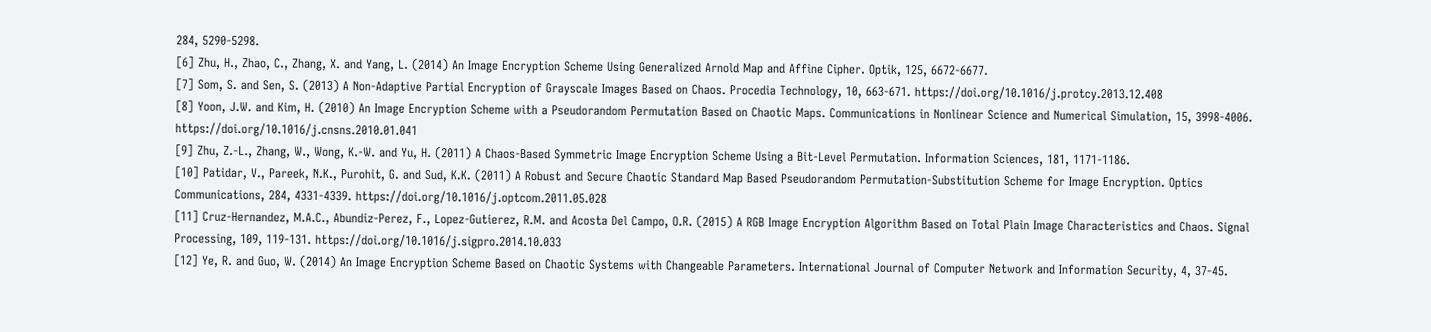284, 5290-5298.
[6] Zhu, H., Zhao, C., Zhang, X. and Yang, L. (2014) An Image Encryption Scheme Using Generalized Arnold Map and Affine Cipher. Optik, 125, 6672-6677.
[7] Som, S. and Sen, S. (2013) A Non-Adaptive Partial Encryption of Grayscale Images Based on Chaos. Procedia Technology, 10, 663-671. https://doi.org/10.1016/j.protcy.2013.12.408
[8] Yoon, J.W. and Kim, H. (2010) An Image Encryption Scheme with a Pseudorandom Permutation Based on Chaotic Maps. Communications in Nonlinear Science and Numerical Simulation, 15, 3998-4006. https://doi.org/10.1016/j.cnsns.2010.01.041
[9] Zhu, Z.-L., Zhang, W., Wong, K.-W. and Yu, H. (2011) A Chaos-Based Symmetric Image Encryption Scheme Using a Bit-Level Permutation. Information Sciences, 181, 1171-1186.
[10] Patidar, V., Pareek, N.K., Purohit, G. and Sud, K.K. (2011) A Robust and Secure Chaotic Standard Map Based Pseudorandom Permutation-Substitution Scheme for Image Encryption. Optics Communications, 284, 4331-4339. https://doi.org/10.1016/j.optcom.2011.05.028
[11] Cruz-Hernandez, M.A.C., Abundiz-Perez, F., Lopez-Gutierez, R.M. and Acosta Del Campo, O.R. (2015) A RGB Image Encryption Algorithm Based on Total Plain Image Characteristics and Chaos. Signal Processing, 109, 119-131. https://doi.org/10.1016/j.sigpro.2014.10.033
[12] Ye, R. and Guo, W. (2014) An Image Encryption Scheme Based on Chaotic Systems with Changeable Parameters. International Journal of Computer Network and Information Security, 4, 37-45.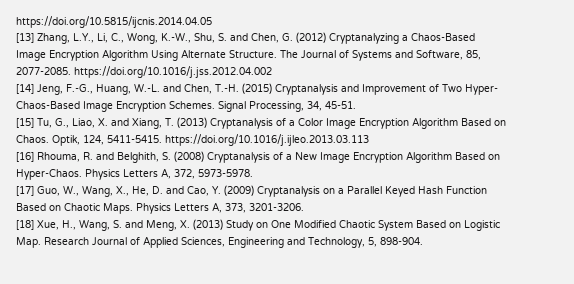https://doi.org/10.5815/ijcnis.2014.04.05
[13] Zhang, L.Y., Li, C., Wong, K.-W., Shu, S. and Chen, G. (2012) Cryptanalyzing a Chaos-Based Image Encryption Algorithm Using Alternate Structure. The Journal of Systems and Software, 85, 2077-2085. https://doi.org/10.1016/j.jss.2012.04.002
[14] Jeng, F.-G., Huang, W.-L. and Chen, T.-H. (2015) Cryptanalysis and Improvement of Two Hyper-Chaos-Based Image Encryption Schemes. Signal Processing, 34, 45-51.
[15] Tu, G., Liao, X. and Xiang, T. (2013) Cryptanalysis of a Color Image Encryption Algorithm Based on Chaos. Optik, 124, 5411-5415. https://doi.org/10.1016/j.ijleo.2013.03.113
[16] Rhouma, R. and Belghith, S. (2008) Cryptanalysis of a New Image Encryption Algorithm Based on Hyper-Chaos. Physics Letters A, 372, 5973-5978.
[17] Guo, W., Wang, X., He, D. and Cao, Y. (2009) Cryptanalysis on a Parallel Keyed Hash Function Based on Chaotic Maps. Physics Letters A, 373, 3201-3206.
[18] Xue, H., Wang, S. and Meng, X. (2013) Study on One Modified Chaotic System Based on Logistic Map. Research Journal of Applied Sciences, Engineering and Technology, 5, 898-904.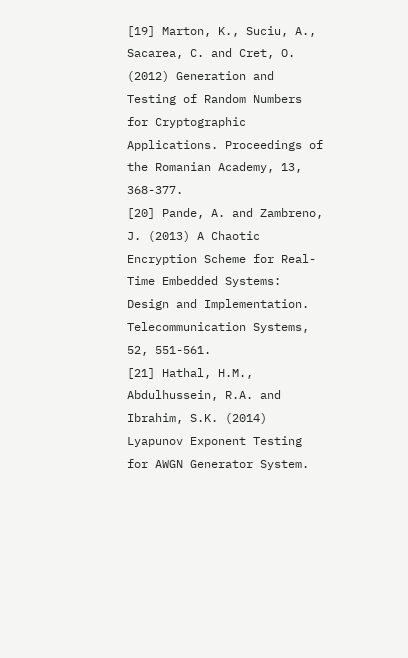[19] Marton, K., Suciu, A., Sacarea, C. and Cret, O. (2012) Generation and Testing of Random Numbers for Cryptographic Applications. Proceedings of the Romanian Academy, 13, 368-377.
[20] Pande, A. and Zambreno, J. (2013) A Chaotic Encryption Scheme for Real-Time Embedded Systems: Design and Implementation. Telecommunication Systems, 52, 551-561.
[21] Hathal, H.M., Abdulhussein, R.A. and Ibrahim, S.K. (2014) Lyapunov Exponent Testing for AWGN Generator System.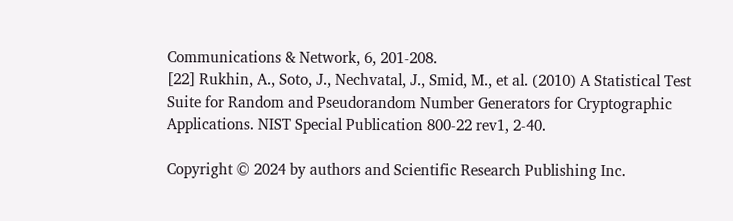Communications & Network, 6, 201-208.
[22] Rukhin, A., Soto, J., Nechvatal, J., Smid, M., et al. (2010) A Statistical Test Suite for Random and Pseudorandom Number Generators for Cryptographic Applications. NIST Special Publication 800-22 rev1, 2-40.

Copyright © 2024 by authors and Scientific Research Publishing Inc.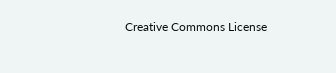Creative Commons License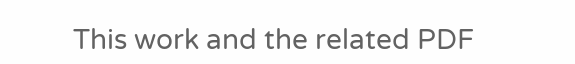This work and the related PDF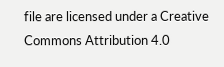file are licensed under a Creative Commons Attribution 4.0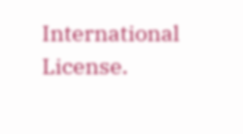International License.